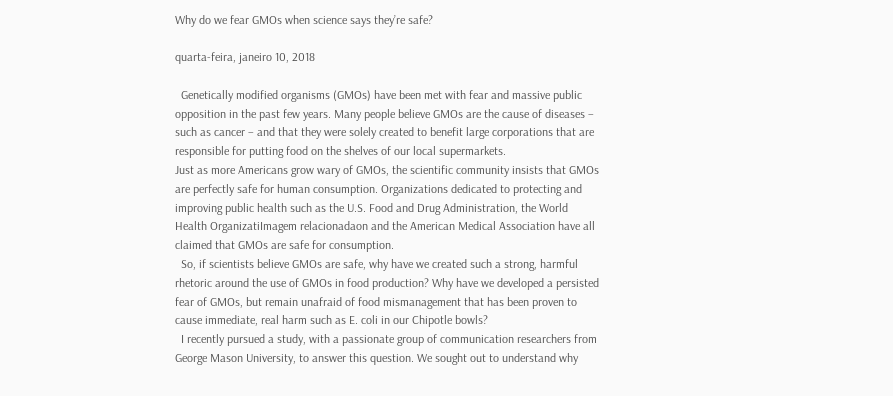Why do we fear GMOs when science says they’re safe?

quarta-feira, janeiro 10, 2018

  Genetically modified organisms (GMOs) have been met with fear and massive public opposition in the past few years. Many people believe GMOs are the cause of diseases – such as cancer – and that they were solely created to benefit large corporations that are responsible for putting food on the shelves of our local supermarkets.
Just as more Americans grow wary of GMOs, the scientific community insists that GMOs are perfectly safe for human consumption. Organizations dedicated to protecting and improving public health such as the U.S. Food and Drug Administration, the World Health OrganizatiImagem relacionadaon and the American Medical Association have all claimed that GMOs are safe for consumption.
  So, if scientists believe GMOs are safe, why have we created such a strong, harmful rhetoric around the use of GMOs in food production? Why have we developed a persisted fear of GMOs, but remain unafraid of food mismanagement that has been proven to cause immediate, real harm such as E. coli in our Chipotle bowls?
  I recently pursued a study, with a passionate group of communication researchers from George Mason University, to answer this question. We sought out to understand why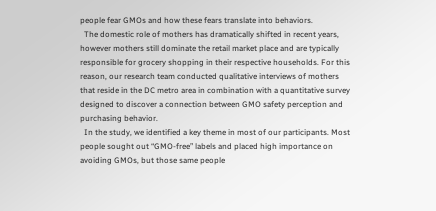people fear GMOs and how these fears translate into behaviors.
  The domestic role of mothers has dramatically shifted in recent years, however mothers still dominate the retail market place and are typically responsible for grocery shopping in their respective households. For this reason, our research team conducted qualitative interviews of mothers that reside in the DC metro area in combination with a quantitative survey designed to discover a connection between GMO safety perception and purchasing behavior.
  In the study, we identified a key theme in most of our participants. Most people sought out “GMO-free” labels and placed high importance on avoiding GMOs, but those same people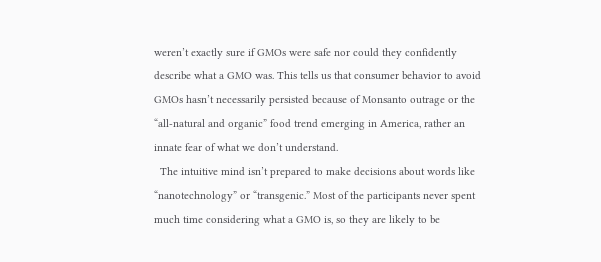weren’t exactly sure if GMOs were safe nor could they confidently describe what a GMO was. This tells us that consumer behavior to avoid GMOs hasn’t necessarily persisted because of Monsanto outrage or the “all-natural and organic” food trend emerging in America, rather an innate fear of what we don’t understand.
  The intuitive mind isn’t prepared to make decisions about words like “nanotechnology” or “transgenic.” Most of the participants never spent much time considering what a GMO is, so they are likely to be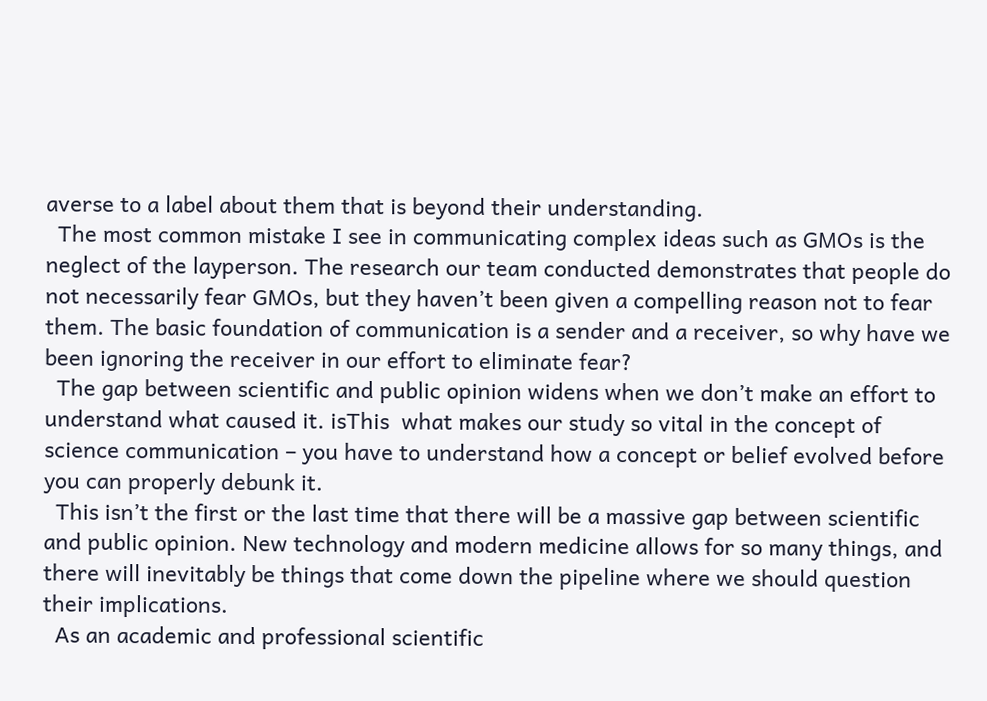averse to a label about them that is beyond their understanding.
  The most common mistake I see in communicating complex ideas such as GMOs is the neglect of the layperson. The research our team conducted demonstrates that people do not necessarily fear GMOs, but they haven’t been given a compelling reason not to fear them. The basic foundation of communication is a sender and a receiver, so why have we been ignoring the receiver in our effort to eliminate fear?
  The gap between scientific and public opinion widens when we don’t make an effort to understand what caused it. isThis  what makes our study so vital in the concept of science communication – you have to understand how a concept or belief evolved before you can properly debunk it.
  This isn’t the first or the last time that there will be a massive gap between scientific and public opinion. New technology and modern medicine allows for so many things, and there will inevitably be things that come down the pipeline where we should question their implications.
  As an academic and professional scientific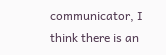communicator, I think there is an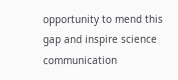opportunity to mend this gap and inspire science communication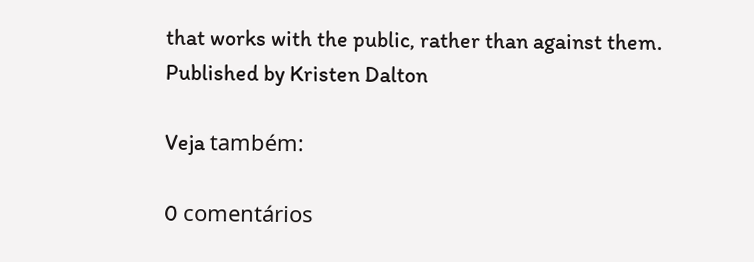that works with the public, rather than against them.
Published by Kristen Dalton

Veja também:

0 comentários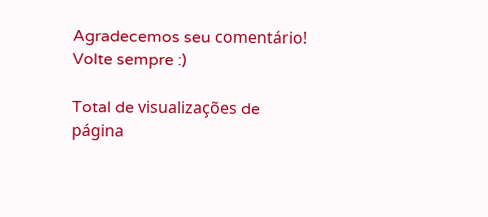Agradecemos seu comentário! Volte sempre :)

Total de visualizações de página